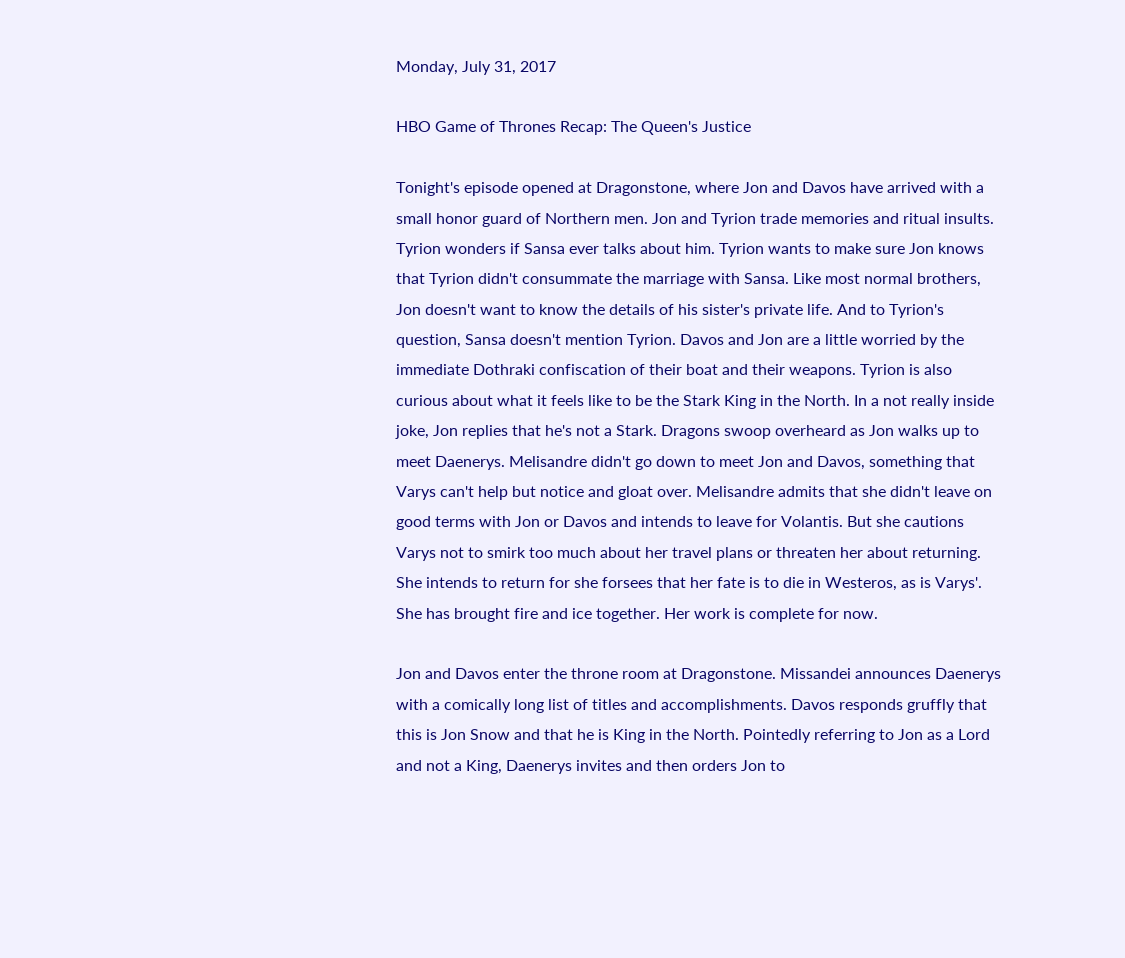Monday, July 31, 2017

HBO Game of Thrones Recap: The Queen's Justice

Tonight's episode opened at Dragonstone, where Jon and Davos have arrived with a small honor guard of Northern men. Jon and Tyrion trade memories and ritual insults. Tyrion wonders if Sansa ever talks about him. Tyrion wants to make sure Jon knows that Tyrion didn't consummate the marriage with Sansa. Like most normal brothers, Jon doesn't want to know the details of his sister's private life. And to Tyrion's question, Sansa doesn't mention Tyrion. Davos and Jon are a little worried by the immediate Dothraki confiscation of their boat and their weapons. Tyrion is also curious about what it feels like to be the Stark King in the North. In a not really inside joke, Jon replies that he's not a Stark. Dragons swoop overheard as Jon walks up to meet Daenerys. Melisandre didn't go down to meet Jon and Davos, something that Varys can't help but notice and gloat over. Melisandre admits that she didn't leave on good terms with Jon or Davos and intends to leave for Volantis. But she cautions Varys not to smirk too much about her travel plans or threaten her about returning. She intends to return for she forsees that her fate is to die in Westeros, as is Varys'. She has brought fire and ice together. Her work is complete for now.

Jon and Davos enter the throne room at Dragonstone. Missandei announces Daenerys with a comically long list of titles and accomplishments. Davos responds gruffly that this is Jon Snow and that he is King in the North. Pointedly referring to Jon as a Lord and not a King, Daenerys invites and then orders Jon to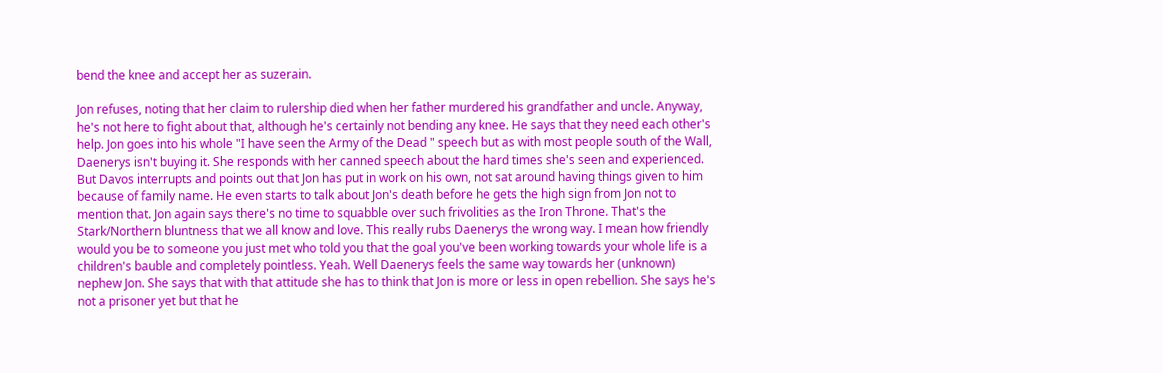bend the knee and accept her as suzerain.

Jon refuses, noting that her claim to rulership died when her father murdered his grandfather and uncle. Anyway, he's not here to fight about that, although he's certainly not bending any knee. He says that they need each other's help. Jon goes into his whole "I have seen the Army of the Dead " speech but as with most people south of the Wall, Daenerys isn't buying it. She responds with her canned speech about the hard times she's seen and experienced. But Davos interrupts and points out that Jon has put in work on his own, not sat around having things given to him because of family name. He even starts to talk about Jon's death before he gets the high sign from Jon not to mention that. Jon again says there's no time to squabble over such frivolities as the Iron Throne. That's the Stark/Northern bluntness that we all know and love. This really rubs Daenerys the wrong way. I mean how friendly would you be to someone you just met who told you that the goal you've been working towards your whole life is a children's bauble and completely pointless. Yeah. Well Daenerys feels the same way towards her (unknown) nephew Jon. She says that with that attitude she has to think that Jon is more or less in open rebellion. She says he's not a prisoner yet but that he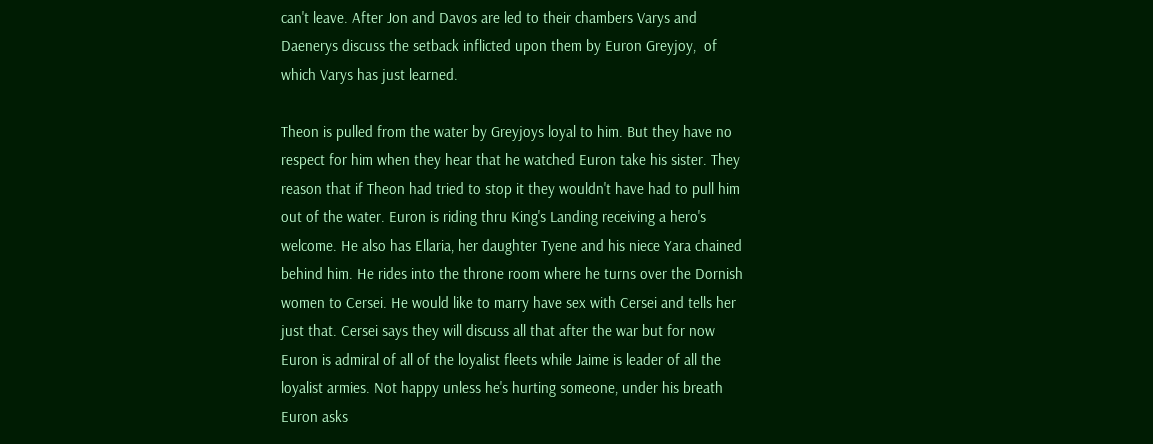can't leave. After Jon and Davos are led to their chambers Varys and Daenerys discuss the setback inflicted upon them by Euron Greyjoy,  of which Varys has just learned.

Theon is pulled from the water by Greyjoys loyal to him. But they have no respect for him when they hear that he watched Euron take his sister. They reason that if Theon had tried to stop it they wouldn't have had to pull him out of the water. Euron is riding thru King's Landing receiving a hero's welcome. He also has Ellaria, her daughter Tyene and his niece Yara chained behind him. He rides into the throne room where he turns over the Dornish women to Cersei. He would like to marry have sex with Cersei and tells her just that. Cersei says they will discuss all that after the war but for now Euron is admiral of all of the loyalist fleets while Jaime is leader of all the loyalist armies. Not happy unless he's hurting someone, under his breath Euron asks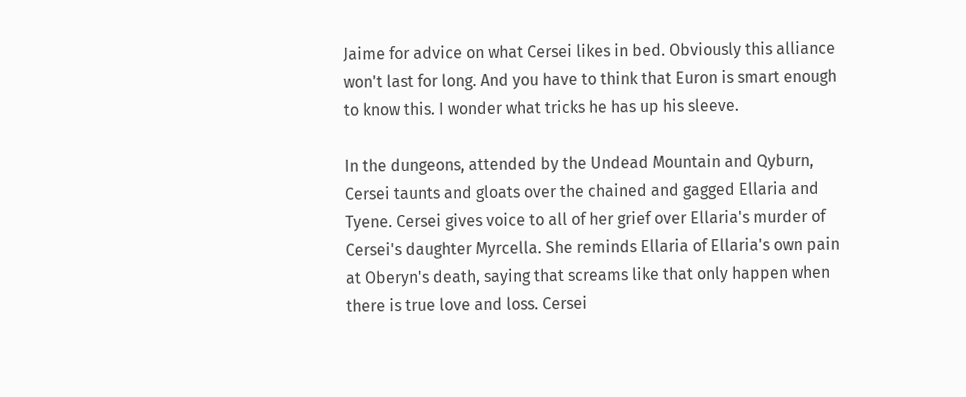Jaime for advice on what Cersei likes in bed. Obviously this alliance won't last for long. And you have to think that Euron is smart enough to know this. I wonder what tricks he has up his sleeve.

In the dungeons, attended by the Undead Mountain and Qyburn, Cersei taunts and gloats over the chained and gagged Ellaria and Tyene. Cersei gives voice to all of her grief over Ellaria's murder of Cersei's daughter Myrcella. She reminds Ellaria of Ellaria's own pain at Oberyn's death, saying that screams like that only happen when there is true love and loss. Cersei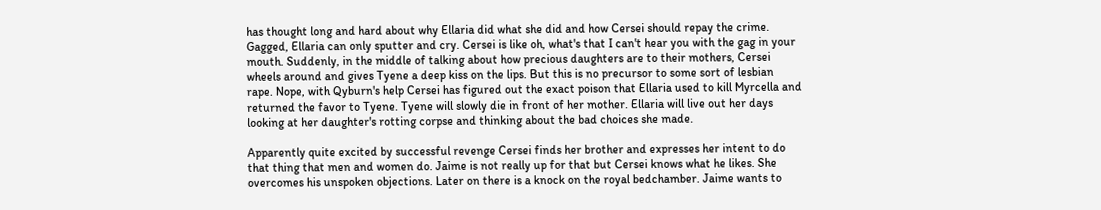has thought long and hard about why Ellaria did what she did and how Cersei should repay the crime. Gagged, Ellaria can only sputter and cry. Cersei is like oh, what's that I can't hear you with the gag in your mouth. Suddenly, in the middle of talking about how precious daughters are to their mothers, Cersei wheels around and gives Tyene a deep kiss on the lips. But this is no precursor to some sort of lesbian rape. Nope, with Qyburn's help Cersei has figured out the exact poison that Ellaria used to kill Myrcella and returned the favor to Tyene. Tyene will slowly die in front of her mother. Ellaria will live out her days looking at her daughter's rotting corpse and thinking about the bad choices she made.

Apparently quite excited by successful revenge Cersei finds her brother and expresses her intent to do that thing that men and women do. Jaime is not really up for that but Cersei knows what he likes. She overcomes his unspoken objections. Later on there is a knock on the royal bedchamber. Jaime wants to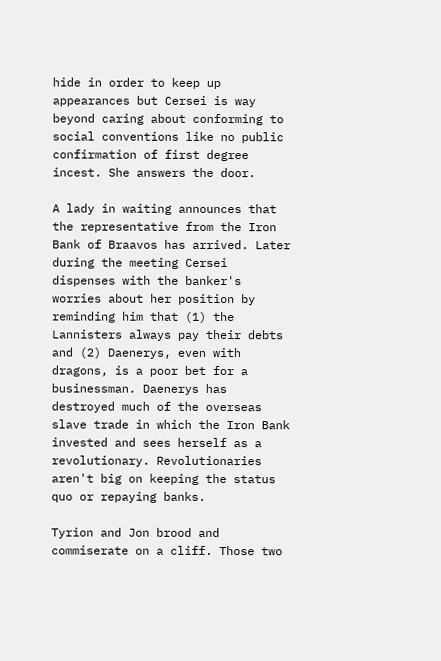hide in order to keep up appearances but Cersei is way beyond caring about conforming to social conventions like no public confirmation of first degree incest. She answers the door.

A lady in waiting announces that the representative from the Iron Bank of Braavos has arrived. Later during the meeting Cersei dispenses with the banker's worries about her position by reminding him that (1) the Lannisters always pay their debts and (2) Daenerys, even with dragons, is a poor bet for a businessman. Daenerys has destroyed much of the overseas slave trade in which the Iron Bank invested and sees herself as a revolutionary. Revolutionaries aren't big on keeping the status quo or repaying banks.

Tyrion and Jon brood and commiserate on a cliff. Those two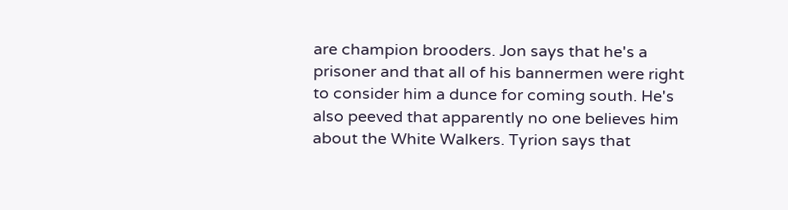are champion brooders. Jon says that he's a prisoner and that all of his bannermen were right to consider him a dunce for coming south. He's also peeved that apparently no one believes him about the White Walkers. Tyrion says that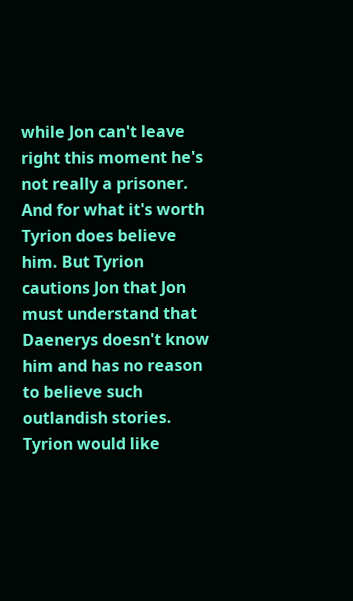while Jon can't leave right this moment he's not really a prisoner. And for what it's worth Tyrion does believe him. But Tyrion cautions Jon that Jon must understand that Daenerys doesn't know him and has no reason to believe such outlandish stories. Tyrion would like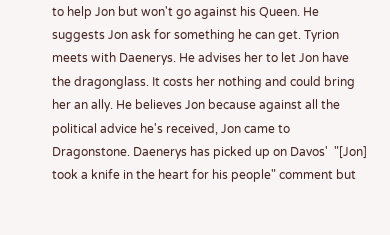to help Jon but won't go against his Queen. He suggests Jon ask for something he can get. Tyrion meets with Daenerys. He advises her to let Jon have the dragonglass. It costs her nothing and could bring her an ally. He believes Jon because against all the political advice he's received, Jon came to Dragonstone. Daenerys has picked up on Davos'  "[Jon] took a knife in the heart for his people" comment but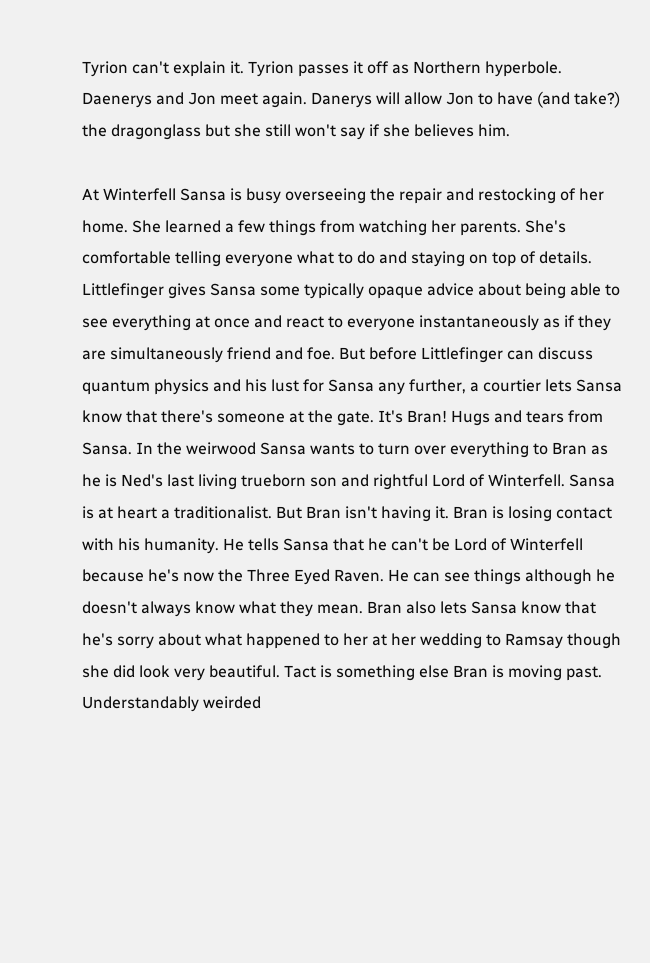Tyrion can't explain it. Tyrion passes it off as Northern hyperbole. Daenerys and Jon meet again. Danerys will allow Jon to have (and take?) the dragonglass but she still won't say if she believes him.

At Winterfell Sansa is busy overseeing the repair and restocking of her home. She learned a few things from watching her parents. She's comfortable telling everyone what to do and staying on top of details. Littlefinger gives Sansa some typically opaque advice about being able to see everything at once and react to everyone instantaneously as if they are simultaneously friend and foe. But before Littlefinger can discuss quantum physics and his lust for Sansa any further, a courtier lets Sansa know that there's someone at the gate. It's Bran! Hugs and tears from Sansa. In the weirwood Sansa wants to turn over everything to Bran as he is Ned's last living trueborn son and rightful Lord of Winterfell. Sansa is at heart a traditionalist. But Bran isn't having it. Bran is losing contact with his humanity. He tells Sansa that he can't be Lord of Winterfell because he's now the Three Eyed Raven. He can see things although he doesn't always know what they mean. Bran also lets Sansa know that he's sorry about what happened to her at her wedding to Ramsay though she did look very beautiful. Tact is something else Bran is moving past. Understandably weirded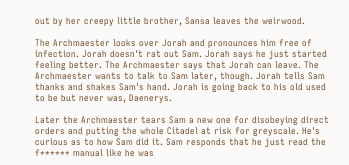out by her creepy little brother, Sansa leaves the weirwood.

The Archmaester looks over Jorah and pronounces him free of infection. Jorah doesn't rat out Sam. Jorah says he just started feeling better. The Archmaester says that Jorah can leave. The Archmaester wants to talk to Sam later, though. Jorah tells Sam thanks and shakes Sam's hand. Jorah is going back to his old used to be but never was, Daenerys.

Later the Archmaester tears Sam a new one for disobeying direct orders and putting the whole Citadel at risk for greyscale. He's curious as to how Sam did it. Sam responds that he just read the f****** manual like he was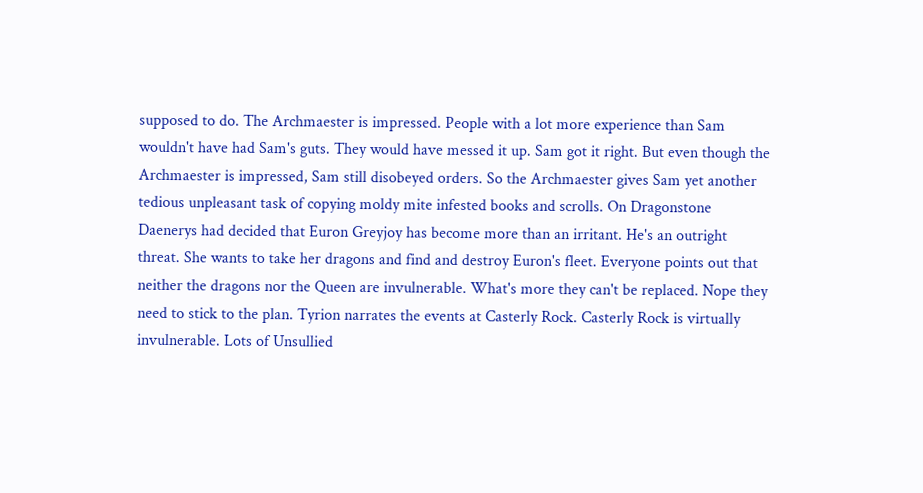supposed to do. The Archmaester is impressed. People with a lot more experience than Sam wouldn't have had Sam's guts. They would have messed it up. Sam got it right. But even though the Archmaester is impressed, Sam still disobeyed orders. So the Archmaester gives Sam yet another tedious unpleasant task of copying moldy mite infested books and scrolls. On Dragonstone Daenerys had decided that Euron Greyjoy has become more than an irritant. He's an outright threat. She wants to take her dragons and find and destroy Euron's fleet. Everyone points out that neither the dragons nor the Queen are invulnerable. What's more they can't be replaced. Nope they need to stick to the plan. Tyrion narrates the events at Casterly Rock. Casterly Rock is virtually invulnerable. Lots of Unsullied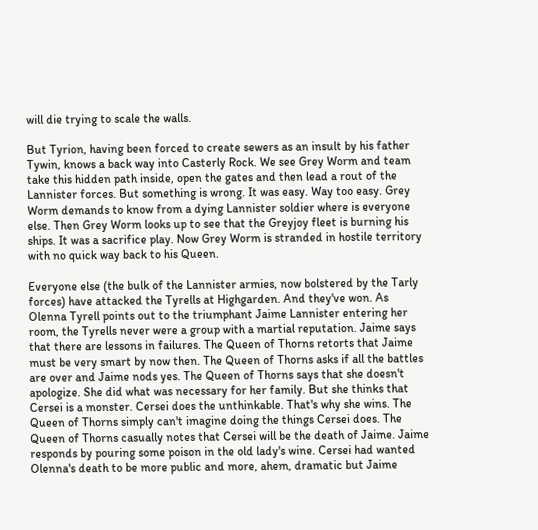will die trying to scale the walls.

But Tyrion, having been forced to create sewers as an insult by his father Tywin, knows a back way into Casterly Rock. We see Grey Worm and team take this hidden path inside, open the gates and then lead a rout of the Lannister forces. But something is wrong. It was easy. Way too easy. Grey Worm demands to know from a dying Lannister soldier where is everyone else. Then Grey Worm looks up to see that the Greyjoy fleet is burning his ships. It was a sacrifice play. Now Grey Worm is stranded in hostile territory with no quick way back to his Queen.

Everyone else (the bulk of the Lannister armies, now bolstered by the Tarly forces) have attacked the Tyrells at Highgarden. And they've won. As Olenna Tyrell points out to the triumphant Jaime Lannister entering her room, the Tyrells never were a group with a martial reputation. Jaime says that there are lessons in failures. The Queen of Thorns retorts that Jaime must be very smart by now then. The Queen of Thorns asks if all the battles are over and Jaime nods yes. The Queen of Thorns says that she doesn't apologize. She did what was necessary for her family. But she thinks that Cersei is a monster. Cersei does the unthinkable. That's why she wins. The Queen of Thorns simply can't imagine doing the things Cersei does. The Queen of Thorns casually notes that Cersei will be the death of Jaime. Jaime responds by pouring some poison in the old lady's wine. Cersei had wanted Olenna's death to be more public and more, ahem, dramatic but Jaime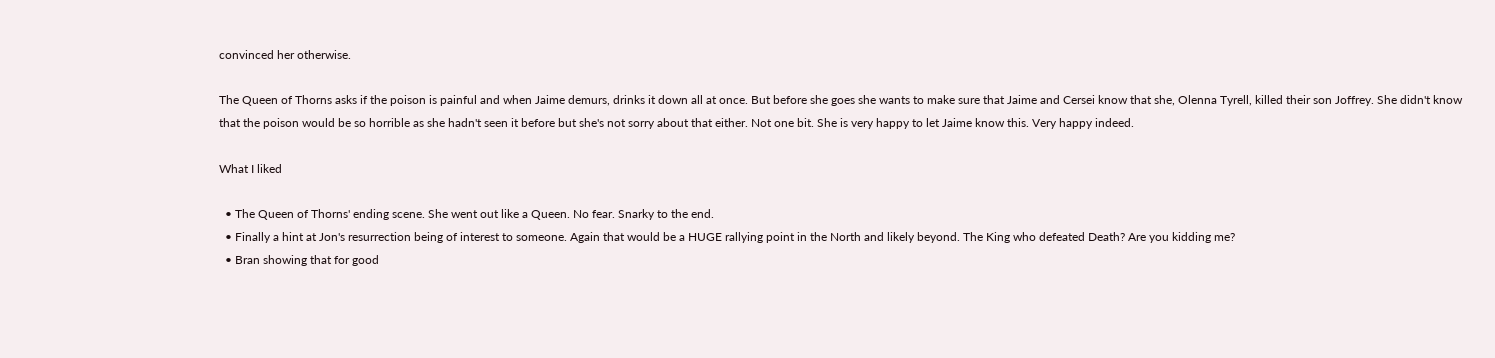convinced her otherwise.

The Queen of Thorns asks if the poison is painful and when Jaime demurs, drinks it down all at once. But before she goes she wants to make sure that Jaime and Cersei know that she, Olenna Tyrell, killed their son Joffrey. She didn't know that the poison would be so horrible as she hadn't seen it before but she's not sorry about that either. Not one bit. She is very happy to let Jaime know this. Very happy indeed.

What I liked

  • The Queen of Thorns' ending scene. She went out like a Queen. No fear. Snarky to the end.
  • Finally a hint at Jon's resurrection being of interest to someone. Again that would be a HUGE rallying point in the North and likely beyond. The King who defeated Death? Are you kidding me?
  • Bran showing that for good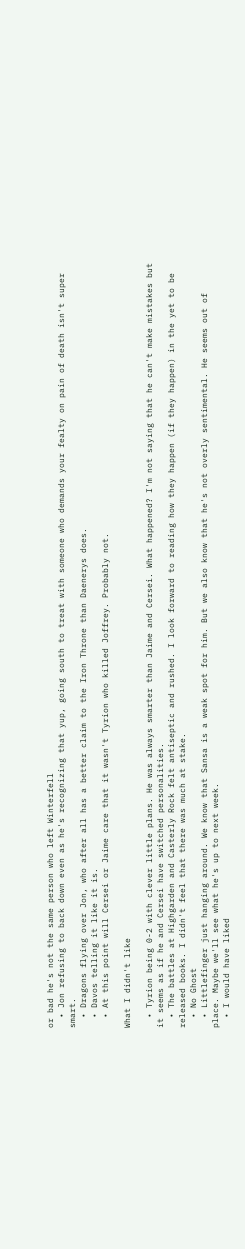or bad he's not the same person who left Winterfell
  • Jon refusing to back down even as he's recognizing that yup, going south to treat with someone who demands your fealty on pain of death isn't super smart.
  • Dragons flying over Jon, who after all has a better claim to the Iron Throne than Daenerys does.
  • Davos telling it like it is.
  • At this point will Cersei or Jaime care that it wasn't Tyrion who killed Joffrey. Probably not.

What I didn't like

  • Tyrion being 0-2 with clever little plans. He was always smarter than Jaime and Cersei. What happened? I'm not saying that he can't make mistakes but it seems as if he and Cersei have switched personalities.
  • The battles at Highgarden and Casterly Rock felt antiseptic and rushed. I look forward to reading how they happen (if they happen) in the yet to be released books. I didn't feel that there was much at stake.
  • No Ghost
  • Littlefinger just hanging around. We know that Sansa is a weak spot for him. But we also know that he's not overly sentimental. He seems out of place. Maybe we'll see what he's up to next week.
  • I would have liked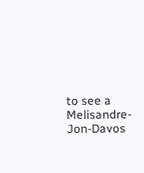to see a Melisandre-Jon-Davos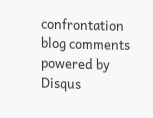confrontation
blog comments powered by Disqus